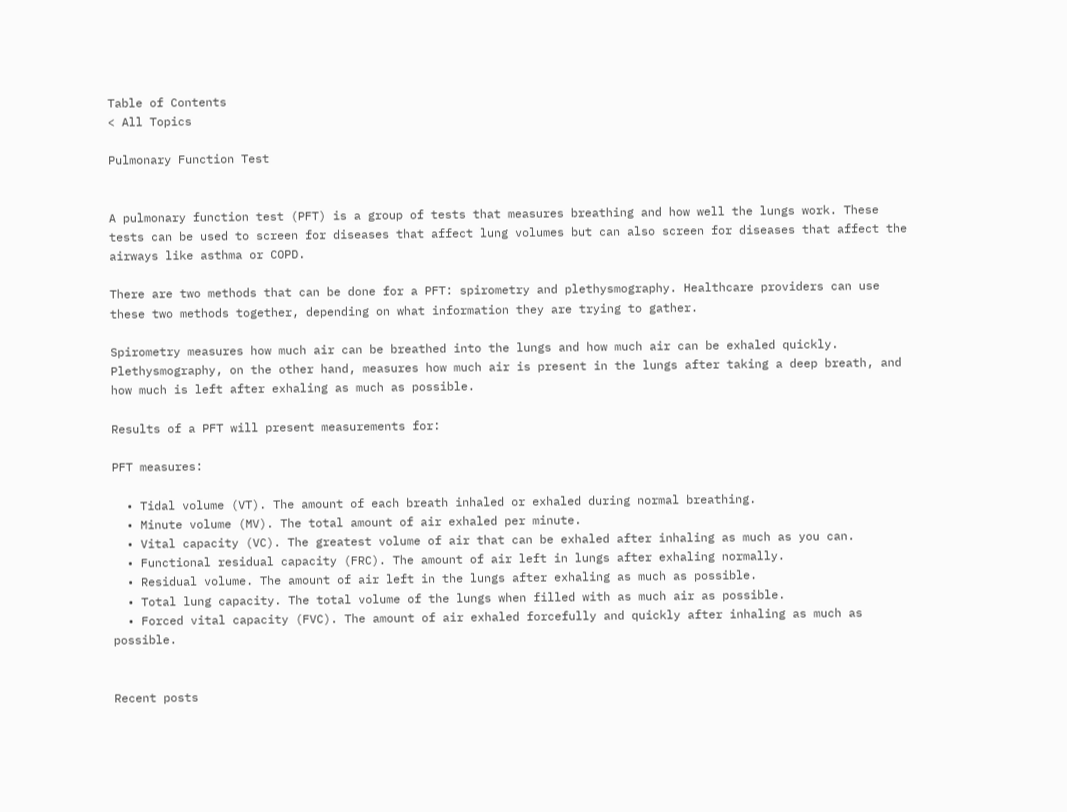Table of Contents
< All Topics

Pulmonary Function Test


A pulmonary function test (PFT) is a group of tests that measures breathing and how well the lungs work. These tests can be used to screen for diseases that affect lung volumes but can also screen for diseases that affect the airways like asthma or COPD.

There are two methods that can be done for a PFT: spirometry and plethysmography. Healthcare providers can use these two methods together, depending on what information they are trying to gather.

Spirometry measures how much air can be breathed into the lungs and how much air can be exhaled quickly. Plethysmography, on the other hand, measures how much air is present in the lungs after taking a deep breath, and how much is left after exhaling as much as possible.

Results of a PFT will present measurements for:

PFT measures:

  • Tidal volume (VT). The amount of each breath inhaled or exhaled during normal breathing.
  • Minute volume (MV). The total amount of air exhaled per minute.
  • Vital capacity (VC). The greatest volume of air that can be exhaled after inhaling as much as you can.
  • Functional residual capacity (FRC). The amount of air left in lungs after exhaling normally.
  • Residual volume. The amount of air left in the lungs after exhaling as much as possible.
  • Total lung capacity. The total volume of the lungs when filled with as much air as possible.
  • Forced vital capacity (FVC). The amount of air exhaled forcefully and quickly after inhaling as much as possible.


Recent posts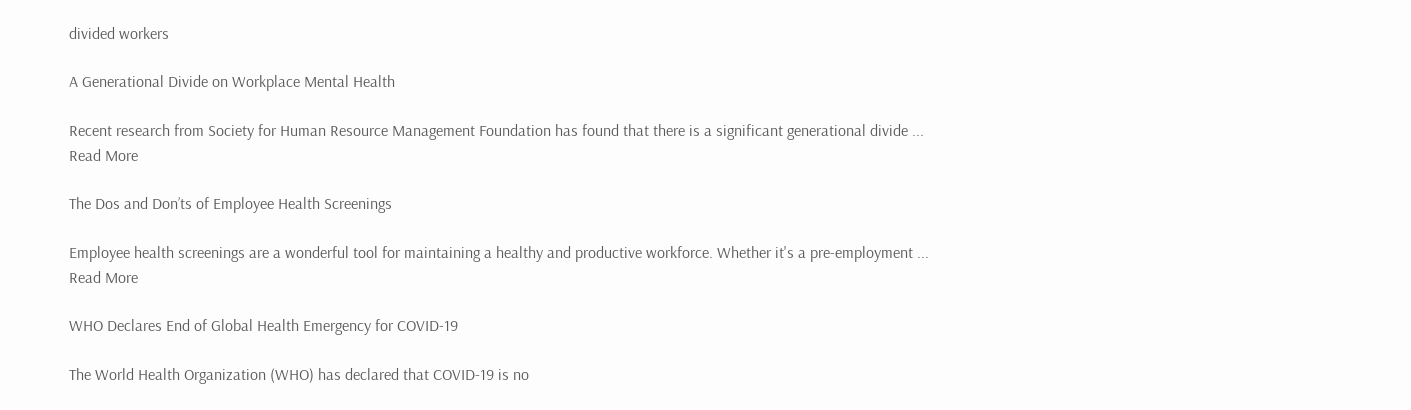divided workers

A Generational Divide on Workplace Mental Health

Recent research from Society for Human Resource Management Foundation has found that there is a significant generational divide ...
Read More

The Dos and Don’ts of Employee Health Screenings

Employee health screenings are a wonderful tool for maintaining a healthy and productive workforce. Whether it's a pre-employment ...
Read More

WHO Declares End of Global Health Emergency for COVID-19

The World Health Organization (WHO) has declared that COVID-19 is no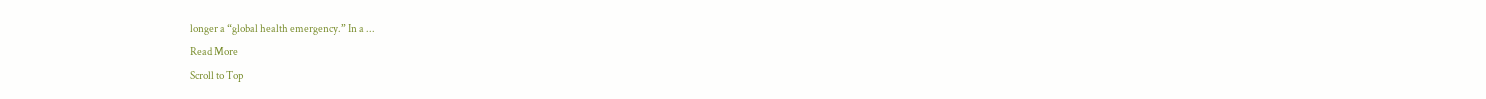longer a “global health emergency.” In a ...
Read More
Scroll to Top